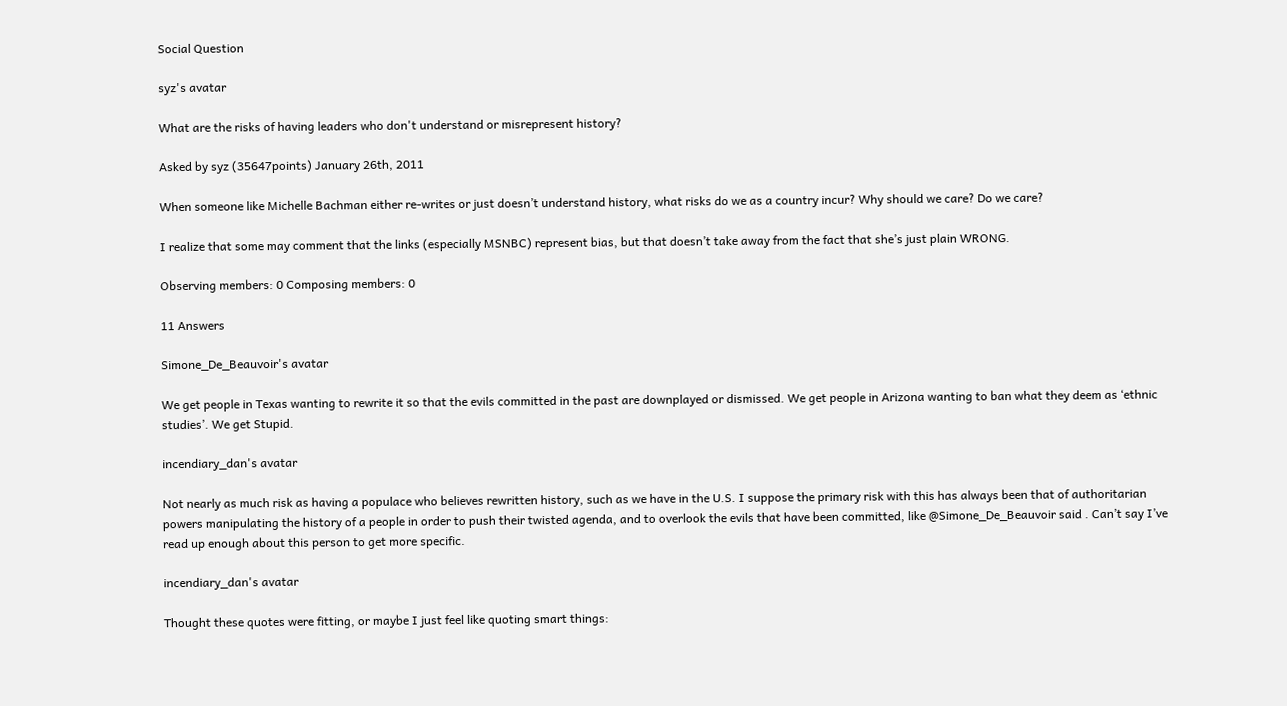Social Question

syz's avatar

What are the risks of having leaders who don't understand or misrepresent history?

Asked by syz (35647points) January 26th, 2011

When someone like Michelle Bachman either re-writes or just doesn’t understand history, what risks do we as a country incur? Why should we care? Do we care?

I realize that some may comment that the links (especially MSNBC) represent bias, but that doesn’t take away from the fact that she’s just plain WRONG.

Observing members: 0 Composing members: 0

11 Answers

Simone_De_Beauvoir's avatar

We get people in Texas wanting to rewrite it so that the evils committed in the past are downplayed or dismissed. We get people in Arizona wanting to ban what they deem as ‘ethnic studies’. We get Stupid.

incendiary_dan's avatar

Not nearly as much risk as having a populace who believes rewritten history, such as we have in the U.S. I suppose the primary risk with this has always been that of authoritarian powers manipulating the history of a people in order to push their twisted agenda, and to overlook the evils that have been committed, like @Simone_De_Beauvoir said . Can’t say I’ve read up enough about this person to get more specific.

incendiary_dan's avatar

Thought these quotes were fitting, or maybe I just feel like quoting smart things: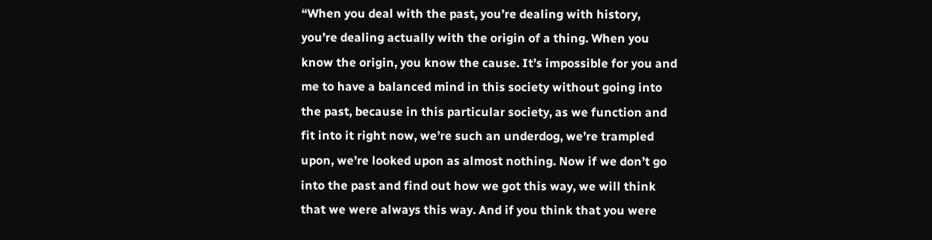“When you deal with the past, you’re dealing with history, you’re dealing actually with the origin of a thing. When you know the origin, you know the cause. It’s impossible for you and me to have a balanced mind in this society without going into the past, because in this particular society, as we function and fit into it right now, we’re such an underdog, we’re trampled upon, we’re looked upon as almost nothing. Now if we don’t go into the past and find out how we got this way, we will think that we were always this way. And if you think that you were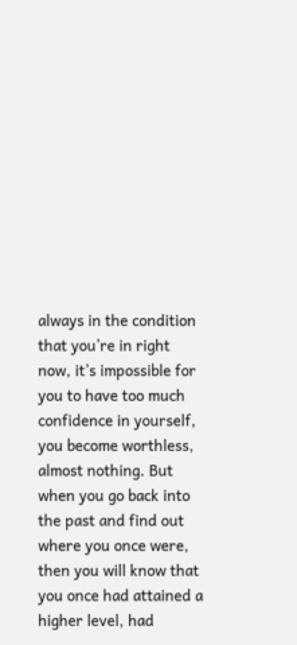always in the condition that you’re in right now, it’s impossible for you to have too much confidence in yourself, you become worthless, almost nothing. But when you go back into the past and find out where you once were, then you will know that you once had attained a higher level, had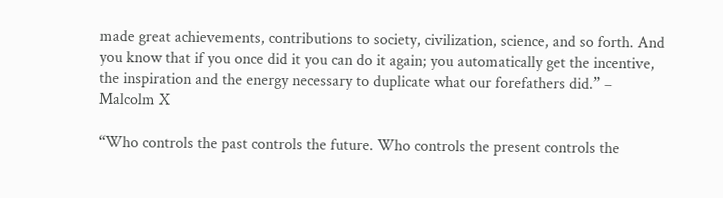made great achievements, contributions to society, civilization, science, and so forth. And you know that if you once did it you can do it again; you automatically get the incentive, the inspiration and the energy necessary to duplicate what our forefathers did.” – Malcolm X

“Who controls the past controls the future. Who controls the present controls the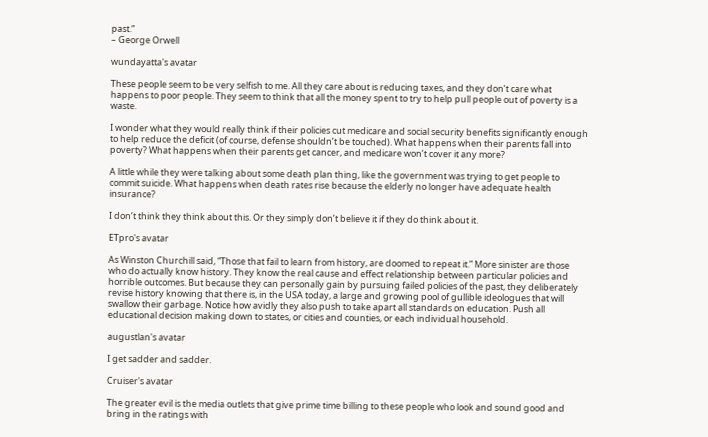past.”
– George Orwell

wundayatta's avatar

These people seem to be very selfish to me. All they care about is reducing taxes, and they don’t care what happens to poor people. They seem to think that all the money spent to try to help pull people out of poverty is a waste.

I wonder what they would really think if their policies cut medicare and social security benefits significantly enough to help reduce the deficit (of course, defense shouldn’t be touched). What happens when their parents fall into poverty? What happens when their parents get cancer, and medicare won’t cover it any more?

A little while they were talking about some death plan thing, like the government was trying to get people to commit suicide. What happens when death rates rise because the elderly no longer have adequate health insurance?

I don’t think they think about this. Or they simply don’t believe it if they do think about it.

ETpro's avatar

As Winston Churchill said, “Those that fail to learn from history, are doomed to repeat it.” More sinister are those who do actually know history. They know the real cause and effect relationship between particular policies and horrible outcomes. But because they can personally gain by pursuing failed policies of the past, they deliberately revise history knowing that there is, in the USA today, a large and growing pool of gullible ideologues that will swallow their garbage. Notice how avidly they also push to take apart all standards on education. Push all educational decision making down to states, or cities and counties, or each individual household.

augustlan's avatar

I get sadder and sadder.

Cruiser's avatar

The greater evil is the media outlets that give prime time billing to these people who look and sound good and bring in the ratings with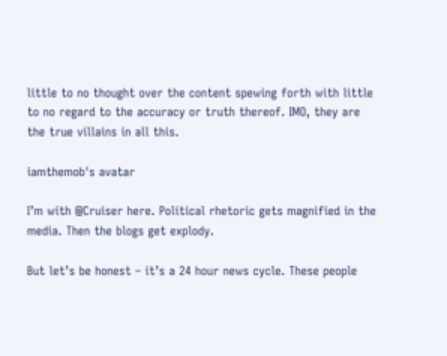little to no thought over the content spewing forth with little to no regard to the accuracy or truth thereof. IMO, they are the true villains in all this.

iamthemob's avatar

I’m with @Cruiser here. Political rhetoric gets magnified in the media. Then the blogs get explody.

But let’s be honest – it’s a 24 hour news cycle. These people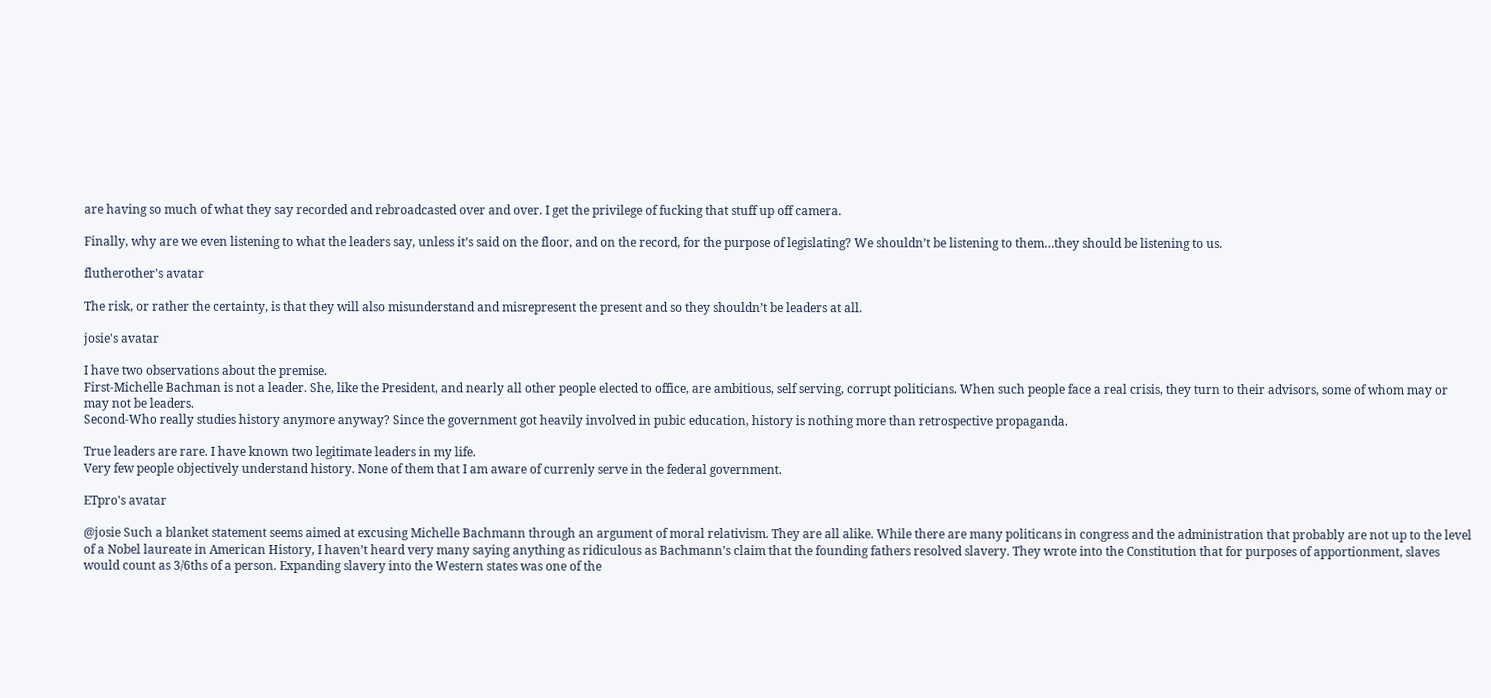are having so much of what they say recorded and rebroadcasted over and over. I get the privilege of fucking that stuff up off camera.

Finally, why are we even listening to what the leaders say, unless it’s said on the floor, and on the record, for the purpose of legislating? We shouldn’t be listening to them…they should be listening to us.

flutherother's avatar

The risk, or rather the certainty, is that they will also misunderstand and misrepresent the present and so they shouldn’t be leaders at all.

josie's avatar

I have two observations about the premise.
First-Michelle Bachman is not a leader. She, like the President, and nearly all other people elected to office, are ambitious, self serving, corrupt politicians. When such people face a real crisis, they turn to their advisors, some of whom may or may not be leaders.
Second-Who really studies history anymore anyway? Since the government got heavily involved in pubic education, history is nothing more than retrospective propaganda.

True leaders are rare. I have known two legitimate leaders in my life.
Very few people objectively understand history. None of them that I am aware of currenly serve in the federal government.

ETpro's avatar

@josie Such a blanket statement seems aimed at excusing Michelle Bachmann through an argument of moral relativism. They are all alike. While there are many politicans in congress and the administration that probably are not up to the level of a Nobel laureate in American History, I haven’t heard very many saying anything as ridiculous as Bachmann’s claim that the founding fathers resolved slavery. They wrote into the Constitution that for purposes of apportionment, slaves would count as 3/6ths of a person. Expanding slavery into the Western states was one of the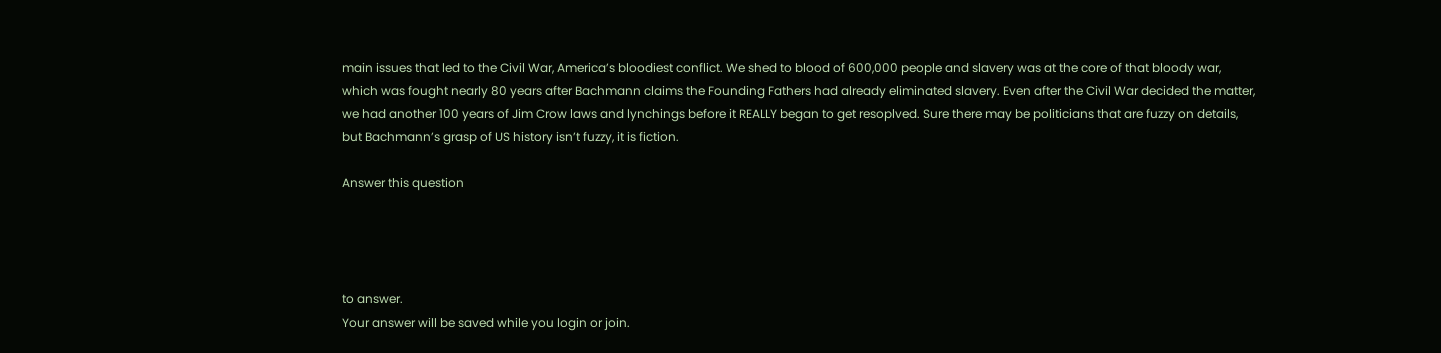main issues that led to the Civil War, America’s bloodiest conflict. We shed to blood of 600,000 people and slavery was at the core of that bloody war, which was fought nearly 80 years after Bachmann claims the Founding Fathers had already eliminated slavery. Even after the Civil War decided the matter, we had another 100 years of Jim Crow laws and lynchings before it REALLY began to get resoplved. Sure there may be politicians that are fuzzy on details, but Bachmann’s grasp of US history isn’t fuzzy, it is fiction.

Answer this question




to answer.
Your answer will be saved while you login or join.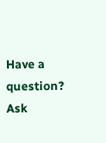Have a question? Ask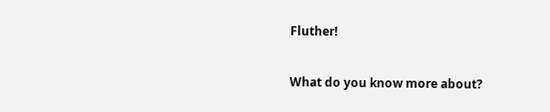Fluther!

What do you know more about?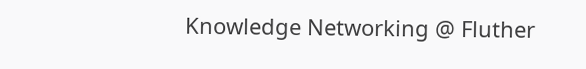Knowledge Networking @ Fluther